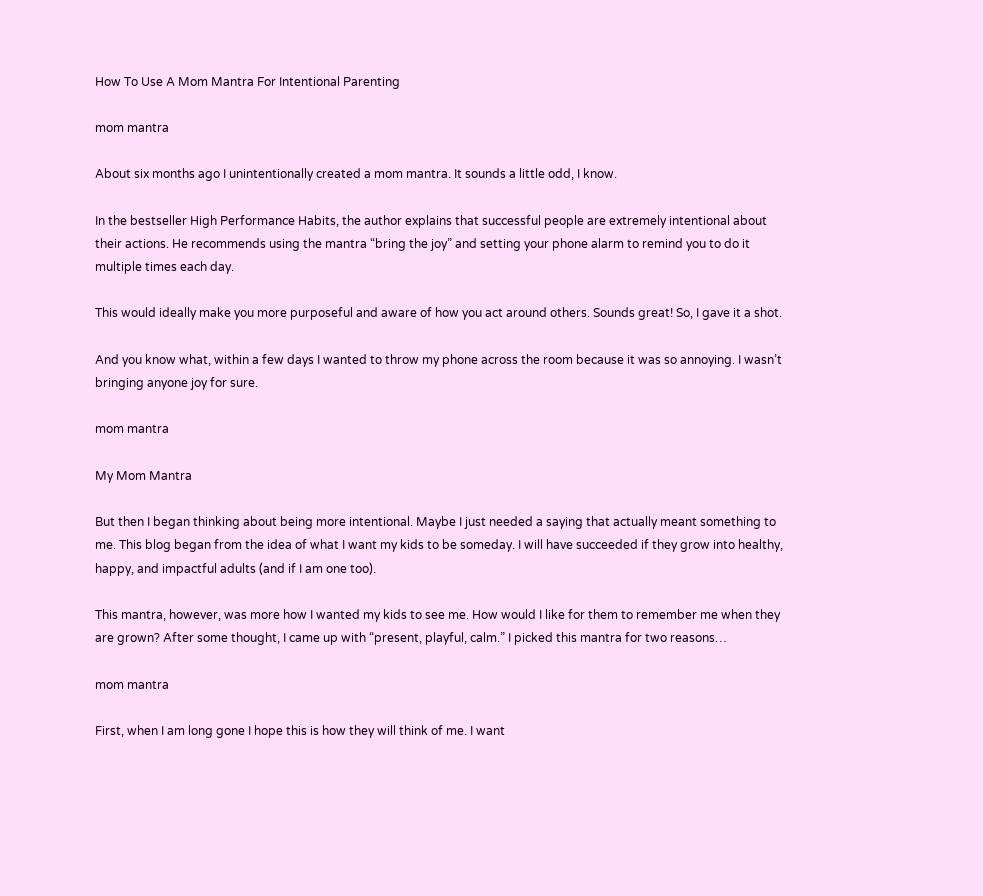How To Use A Mom Mantra For Intentional Parenting

mom mantra

About six months ago I unintentionally created a mom mantra. It sounds a little odd, I know.

In the bestseller High Performance Habits, the author explains that successful people are extremely intentional about their actions. He recommends using the mantra “bring the joy” and setting your phone alarm to remind you to do it multiple times each day.

This would ideally make you more purposeful and aware of how you act around others. Sounds great! So, I gave it a shot.

And you know what, within a few days I wanted to throw my phone across the room because it was so annoying. I wasn’t bringing anyone joy for sure.

mom mantra

My Mom Mantra

But then I began thinking about being more intentional. Maybe I just needed a saying that actually meant something to me. This blog began from the idea of what I want my kids to be someday. I will have succeeded if they grow into healthy, happy, and impactful adults (and if I am one too).

This mantra, however, was more how I wanted my kids to see me. How would I like for them to remember me when they are grown? After some thought, I came up with “present, playful, calm.” I picked this mantra for two reasons…

mom mantra

First, when I am long gone I hope this is how they will think of me. I want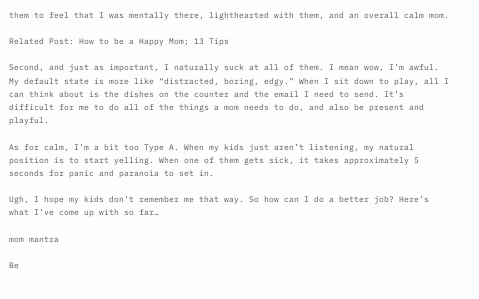them to feel that I was mentally there, lighthearted with them, and an overall calm mom.

Related Post: How to be a Happy Mom; 13 Tips

Second, and just as important, I naturally suck at all of them. I mean wow, I’m awful. My default state is more like “distracted, boring, edgy.” When I sit down to play, all I can think about is the dishes on the counter and the email I need to send. It’s difficult for me to do all of the things a mom needs to do, and also be present and playful.

As for calm, I’m a bit too Type A. When my kids just aren’t listening, my natural position is to start yelling. When one of them gets sick, it takes approximately 5 seconds for panic and paranoia to set in.

Ugh, I hope my kids don’t remember me that way. So how can I do a better job? Here’s what I’ve come up with so far…

mom mantra

Be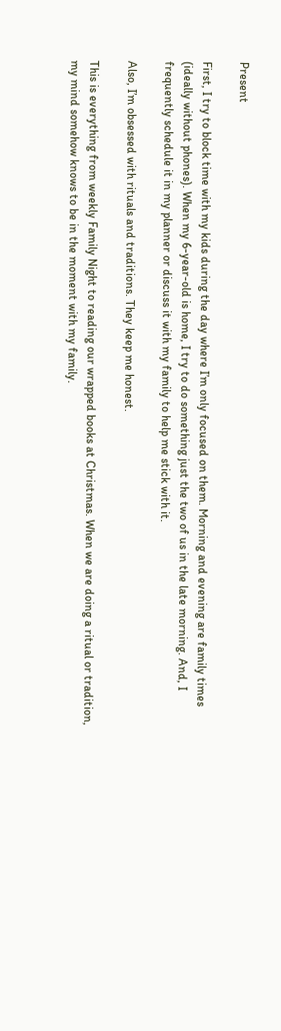Present

First, I try to block time with my kids during the day where I’m only focused on them. Morning and evening are family times (ideally without phones). When my 6-year-old is home, I try to do something just the two of us in the late morning. And, I frequently schedule it in my planner or discuss it with my family to help me stick with it.

Also, I’m obsessed with rituals and traditions. They keep me honest.

This is everything from weekly Family Night to reading our wrapped books at Christmas. When we are doing a ritual or tradition, my mind somehow knows to be in the moment with my family.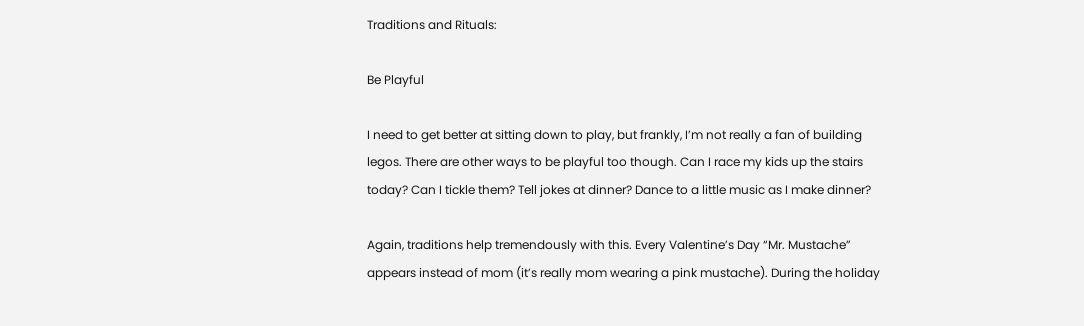Traditions and Rituals:

Be Playful

I need to get better at sitting down to play, but frankly, I’m not really a fan of building legos. There are other ways to be playful too though. Can I race my kids up the stairs today? Can I tickle them? Tell jokes at dinner? Dance to a little music as I make dinner?

Again, traditions help tremendously with this. Every Valentine’s Day “Mr. Mustache” appears instead of mom (it’s really mom wearing a pink mustache). During the holiday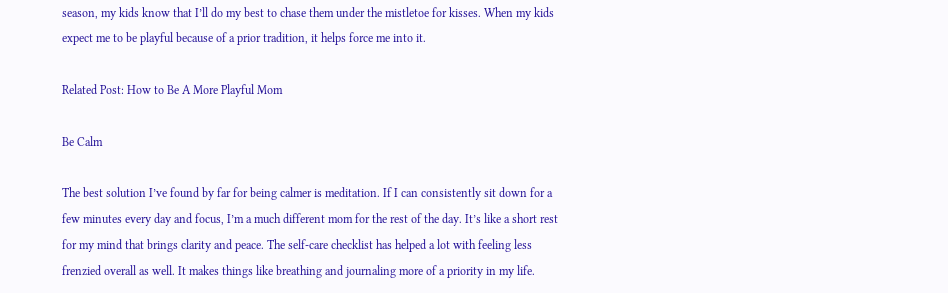season, my kids know that I’ll do my best to chase them under the mistletoe for kisses. When my kids expect me to be playful because of a prior tradition, it helps force me into it.

Related Post: How to Be A More Playful Mom

Be Calm

The best solution I’ve found by far for being calmer is meditation. If I can consistently sit down for a few minutes every day and focus, I’m a much different mom for the rest of the day. It’s like a short rest for my mind that brings clarity and peace. The self-care checklist has helped a lot with feeling less frenzied overall as well. It makes things like breathing and journaling more of a priority in my life.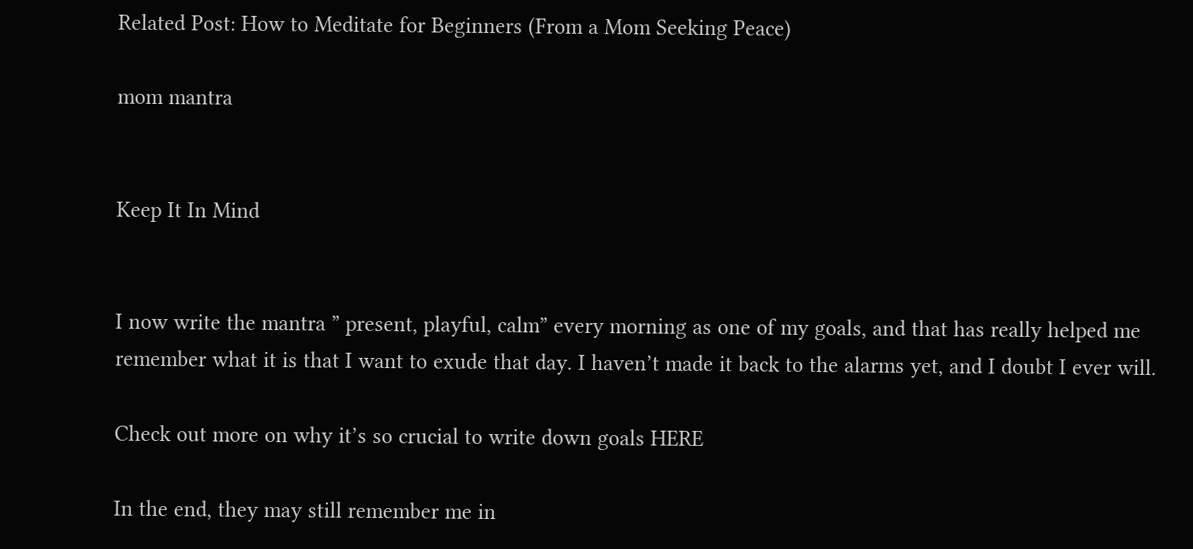Related Post: How to Meditate for Beginners (From a Mom Seeking Peace)

mom mantra


Keep It In Mind


I now write the mantra ” present, playful, calm” every morning as one of my goals, and that has really helped me remember what it is that I want to exude that day. I haven’t made it back to the alarms yet, and I doubt I ever will.

Check out more on why it’s so crucial to write down goals HERE

In the end, they may still remember me in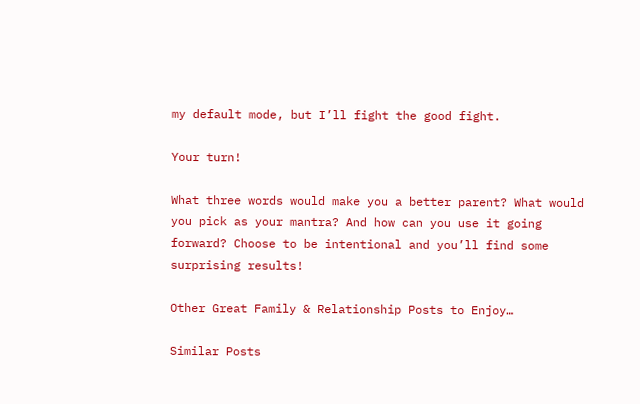my default mode, but I’ll fight the good fight.

Your turn!

What three words would make you a better parent? What would you pick as your mantra? And how can you use it going forward? Choose to be intentional and you’ll find some surprising results!

Other Great Family & Relationship Posts to Enjoy…

Similar Posts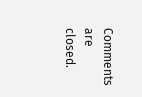Comments are closed.